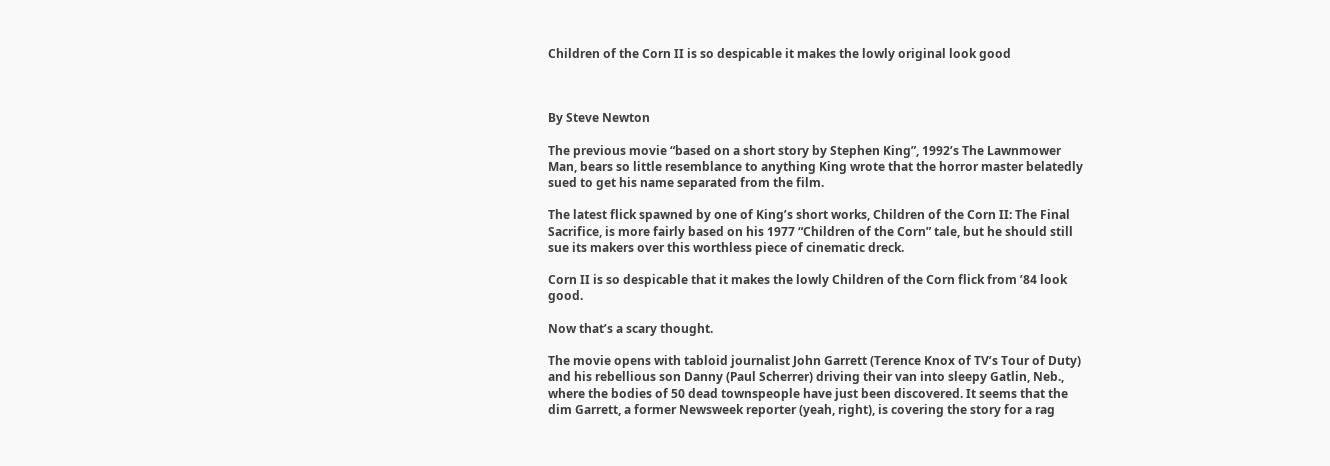Children of the Corn II is so despicable it makes the lowly original look good



By Steve Newton

The previous movie “based on a short story by Stephen King”, 1992’s The Lawnmower Man, bears so little resemblance to anything King wrote that the horror master belatedly sued to get his name separated from the film.

The latest flick spawned by one of King’s short works, Children of the Corn II: The Final Sacrifice, is more fairly based on his 1977 “Children of the Corn” tale, but he should still sue its makers over this worthless piece of cinematic dreck.

Corn II is so despicable that it makes the lowly Children of the Corn flick from ’84 look good.

Now that’s a scary thought.

The movie opens with tabloid journalist John Garrett (Terence Knox of TV’s Tour of Duty) and his rebellious son Danny (Paul Scherrer) driving their van into sleepy Gatlin, Neb., where the bodies of 50 dead townspeople have just been discovered. It seems that the dim Garrett, a former Newsweek reporter (yeah, right), is covering the story for a rag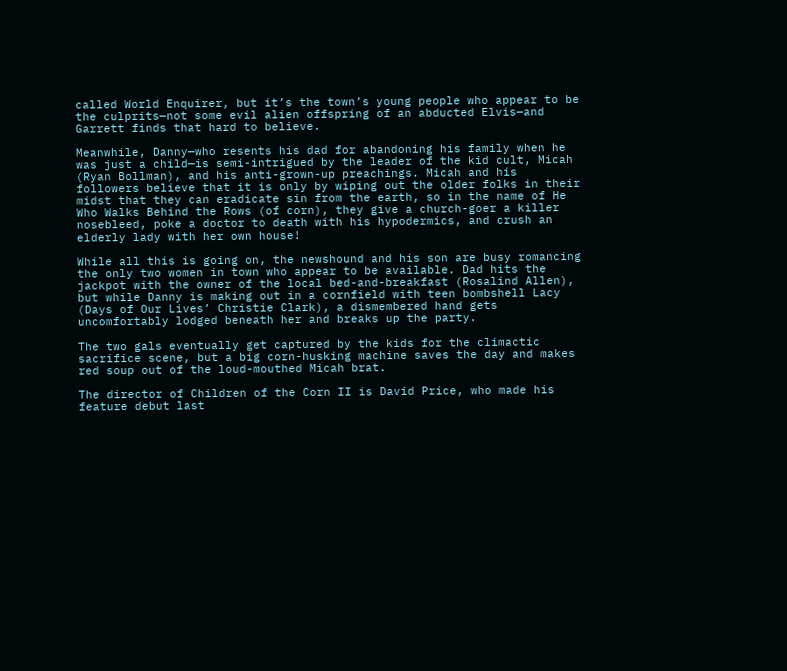called World Enquirer, but it’s the town’s young people who appear to be the culprits—not some evil alien offspring of an abducted Elvis—and Garrett finds that hard to believe.

Meanwhile, Danny—who resents his dad for abandoning his family when he was just a child—is semi-intrigued by the leader of the kid cult, Micah (Ryan Bollman), and his anti-grown-up preachings. Micah and his followers believe that it is only by wiping out the older folks in their midst that they can eradicate sin from the earth, so in the name of He Who Walks Behind the Rows (of corn), they give a church-goer a killer nosebleed, poke a doctor to death with his hypodermics, and crush an elderly lady with her own house!

While all this is going on, the newshound and his son are busy romancing the only two women in town who appear to be available. Dad hits the jackpot with the owner of the local bed-and-breakfast (Rosalind Allen), but while Danny is making out in a cornfield with teen bombshell Lacy (Days of Our Lives’ Christie Clark), a dismembered hand gets uncomfortably lodged beneath her and breaks up the party.

The two gals eventually get captured by the kids for the climactic sacrifice scene, but a big corn-husking machine saves the day and makes red soup out of the loud-mouthed Micah brat.

The director of Children of the Corn II is David Price, who made his feature debut last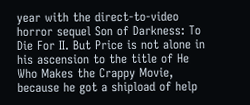year with the direct-to-video horror sequel Son of Darkness: To Die For II. But Price is not alone in his ascension to the title of He Who Makes the Crappy Movie, because he got a shipload of help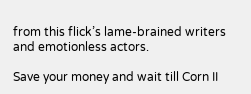from this flick’s lame-brained writers and emotionless actors.

Save your money and wait till Corn II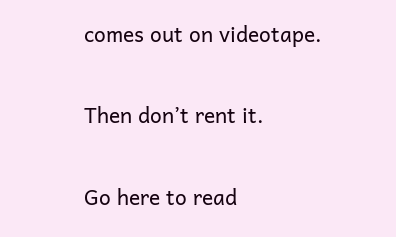comes out on videotape.

Then don’t rent it.

Go here to read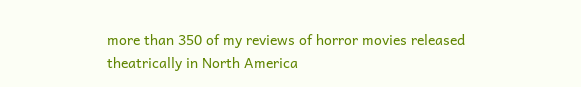more than 350 of my reviews of horror movies released theatrically in North America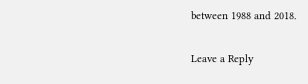between 1988 and 2018.

Leave a Reply